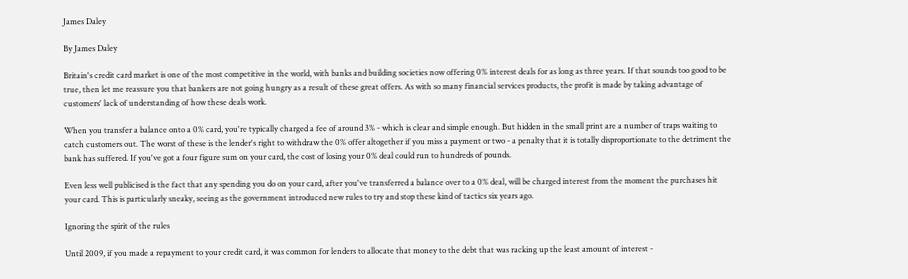James Daley

By James Daley

Britain's credit card market is one of the most competitive in the world, with banks and building societies now offering 0% interest deals for as long as three years. If that sounds too good to be true, then let me reassure you that bankers are not going hungry as a result of these great offers. As with so many financial services products, the profit is made by taking advantage of customers' lack of understanding of how these deals work.

When you transfer a balance onto a 0% card, you're typically charged a fee of around 3% - which is clear and simple enough. But hidden in the small print are a number of traps waiting to catch customers out. The worst of these is the lender's right to withdraw the 0% offer altogether if you miss a payment or two - a penalty that it is totally disproportionate to the detriment the bank has suffered. If you've got a four figure sum on your card, the cost of losing your 0% deal could run to hundreds of pounds.

Even less well publicised is the fact that any spending you do on your card, after you've transferred a balance over to a 0% deal, will be charged interest from the moment the purchases hit your card. This is particularly sneaky, seeing as the government introduced new rules to try and stop these kind of tactics six years ago.

Ignoring the spirit of the rules

Until 2009, if you made a repayment to your credit card, it was common for lenders to allocate that money to the debt that was racking up the least amount of interest -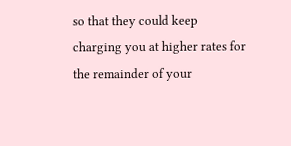so that they could keep charging you at higher rates for the remainder of your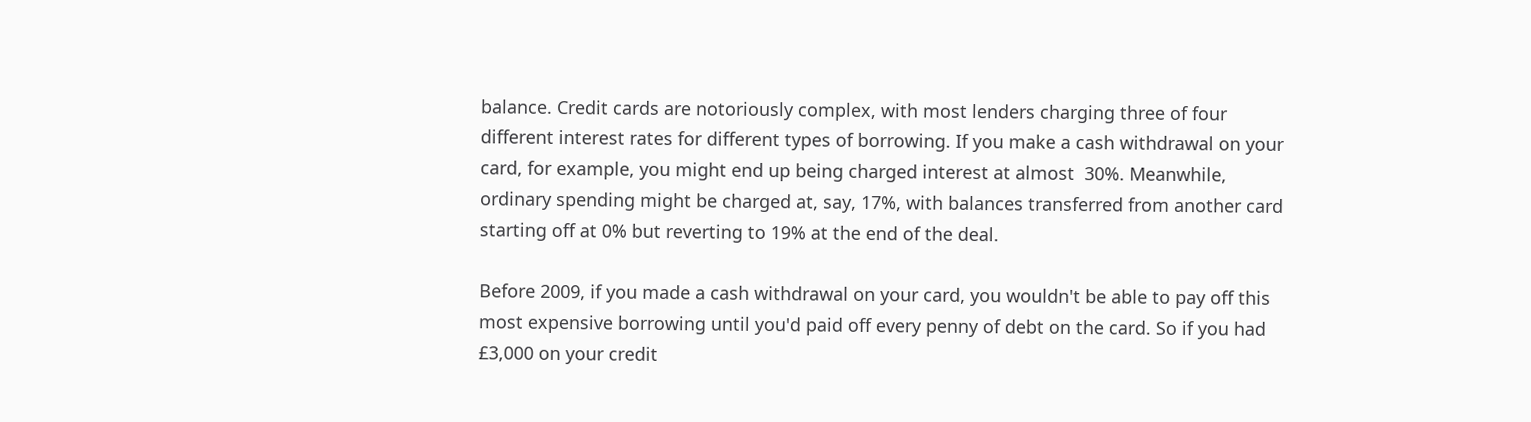balance. Credit cards are notoriously complex, with most lenders charging three of four different interest rates for different types of borrowing. If you make a cash withdrawal on your card, for example, you might end up being charged interest at almost  30%. Meanwhile, ordinary spending might be charged at, say, 17%, with balances transferred from another card starting off at 0% but reverting to 19% at the end of the deal.

Before 2009, if you made a cash withdrawal on your card, you wouldn't be able to pay off this most expensive borrowing until you'd paid off every penny of debt on the card. So if you had £3,000 on your credit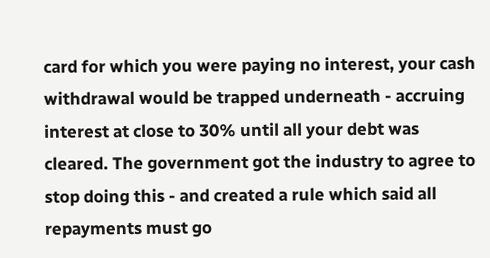card for which you were paying no interest, your cash withdrawal would be trapped underneath - accruing interest at close to 30% until all your debt was cleared. The government got the industry to agree to stop doing this - and created a rule which said all repayments must go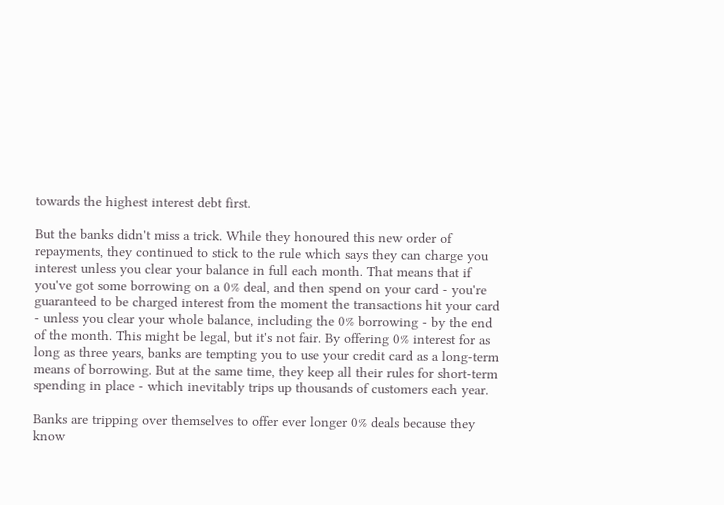towards the highest interest debt first.

But the banks didn't miss a trick. While they honoured this new order of repayments, they continued to stick to the rule which says they can charge you interest unless you clear your balance in full each month. That means that if you've got some borrowing on a 0% deal, and then spend on your card - you're guaranteed to be charged interest from the moment the transactions hit your card - unless you clear your whole balance, including the 0% borrowing - by the end of the month. This might be legal, but it's not fair. By offering 0% interest for as long as three years, banks are tempting you to use your credit card as a long-term means of borrowing. But at the same time, they keep all their rules for short-term spending in place - which inevitably trips up thousands of customers each year.

Banks are tripping over themselves to offer ever longer 0% deals because they know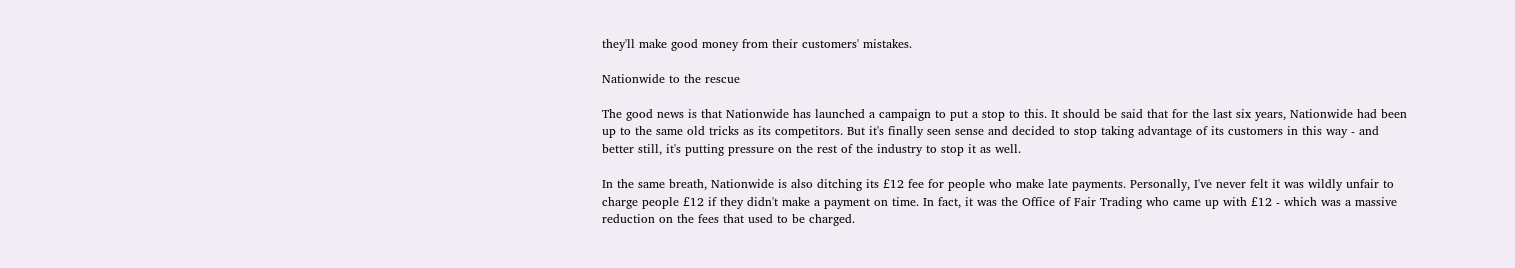they'll make good money from their customers' mistakes.

Nationwide to the rescue

The good news is that Nationwide has launched a campaign to put a stop to this. It should be said that for the last six years, Nationwide had been up to the same old tricks as its competitors. But it's finally seen sense and decided to stop taking advantage of its customers in this way - and better still, it's putting pressure on the rest of the industry to stop it as well.

In the same breath, Nationwide is also ditching its £12 fee for people who make late payments. Personally, I've never felt it was wildly unfair to charge people £12 if they didn't make a payment on time. In fact, it was the Office of Fair Trading who came up with £12 - which was a massive reduction on the fees that used to be charged.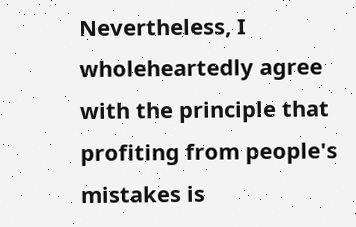Nevertheless, I wholeheartedly agree with the principle that profiting from people's mistakes is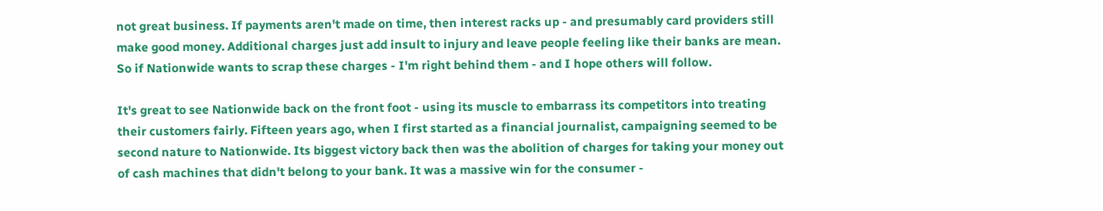not great business. If payments aren't made on time, then interest racks up - and presumably card providers still make good money. Additional charges just add insult to injury and leave people feeling like their banks are mean. So if Nationwide wants to scrap these charges - I'm right behind them - and I hope others will follow.

It's great to see Nationwide back on the front foot - using its muscle to embarrass its competitors into treating their customers fairly. Fifteen years ago, when I first started as a financial journalist, campaigning seemed to be second nature to Nationwide. Its biggest victory back then was the abolition of charges for taking your money out of cash machines that didn't belong to your bank. It was a massive win for the consumer -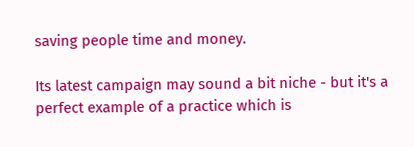saving people time and money.

Its latest campaign may sound a bit niche - but it's a perfect example of a practice which is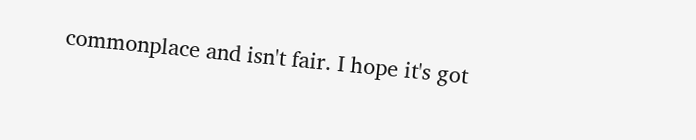commonplace and isn't fair. I hope it's got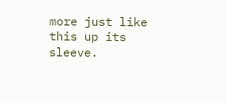more just like this up its sleeve.